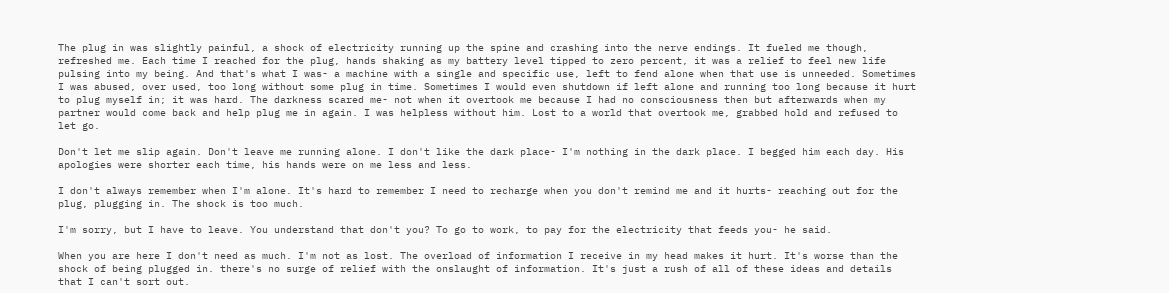The plug in was slightly painful, a shock of electricity running up the spine and crashing into the nerve endings. It fueled me though, refreshed me. Each time I reached for the plug, hands shaking as my battery level tipped to zero percent, it was a relief to feel new life pulsing into my being. And that's what I was- a machine with a single and specific use, left to fend alone when that use is unneeded. Sometimes I was abused, over used, too long without some plug in time. Sometimes I would even shutdown if left alone and running too long because it hurt to plug myself in; it was hard. The darkness scared me- not when it overtook me because I had no consciousness then but afterwards when my partner would come back and help plug me in again. I was helpless without him. Lost to a world that overtook me, grabbed hold and refused to let go.

Don't let me slip again. Don't leave me running alone. I don't like the dark place- I'm nothing in the dark place. I begged him each day. His apologies were shorter each time, his hands were on me less and less.

I don't always remember when I'm alone. It's hard to remember I need to recharge when you don't remind me and it hurts- reaching out for the plug, plugging in. The shock is too much.

I'm sorry, but I have to leave. You understand that don't you? To go to work, to pay for the electricity that feeds you- he said.

When you are here I don't need as much. I'm not as lost. The overload of information I receive in my head makes it hurt. It's worse than the shock of being plugged in. there's no surge of relief with the onslaught of information. It's just a rush of all of these ideas and details that I can't sort out.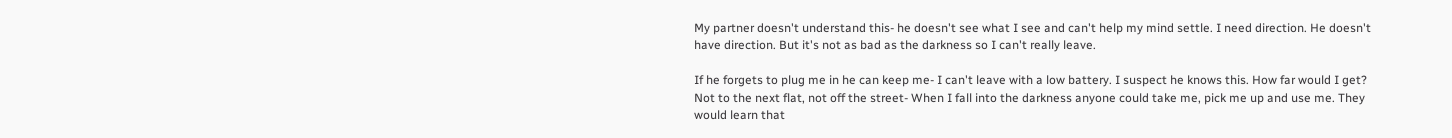My partner doesn't understand this- he doesn't see what I see and can't help my mind settle. I need direction. He doesn't have direction. But it's not as bad as the darkness so I can't really leave.

If he forgets to plug me in he can keep me- I can't leave with a low battery. I suspect he knows this. How far would I get? Not to the next flat, not off the street- When I fall into the darkness anyone could take me, pick me up and use me. They would learn that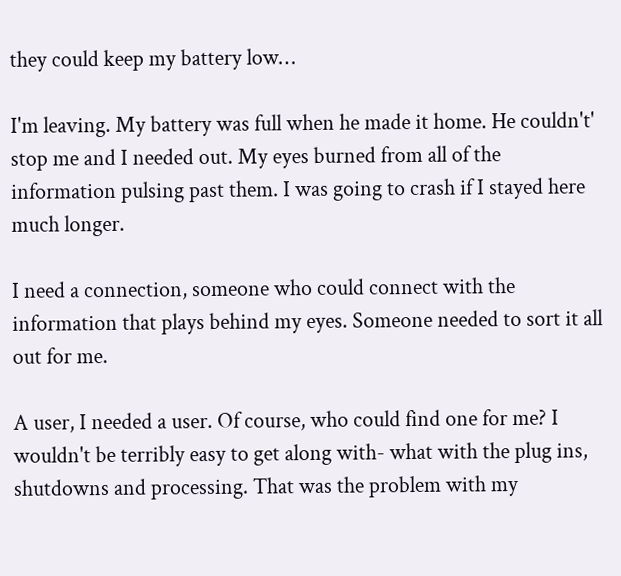they could keep my battery low…

I'm leaving. My battery was full when he made it home. He couldn't' stop me and I needed out. My eyes burned from all of the information pulsing past them. I was going to crash if I stayed here much longer.

I need a connection, someone who could connect with the information that plays behind my eyes. Someone needed to sort it all out for me.

A user, I needed a user. Of course, who could find one for me? I wouldn't be terribly easy to get along with- what with the plug ins, shutdowns and processing. That was the problem with my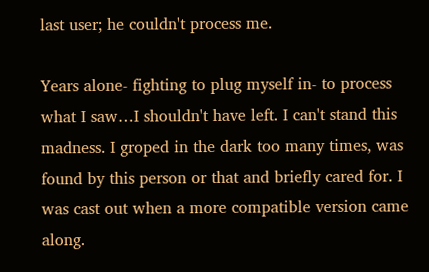last user; he couldn't process me.

Years alone- fighting to plug myself in- to process what I saw…I shouldn't have left. I can't stand this madness. I groped in the dark too many times, was found by this person or that and briefly cared for. I was cast out when a more compatible version came along.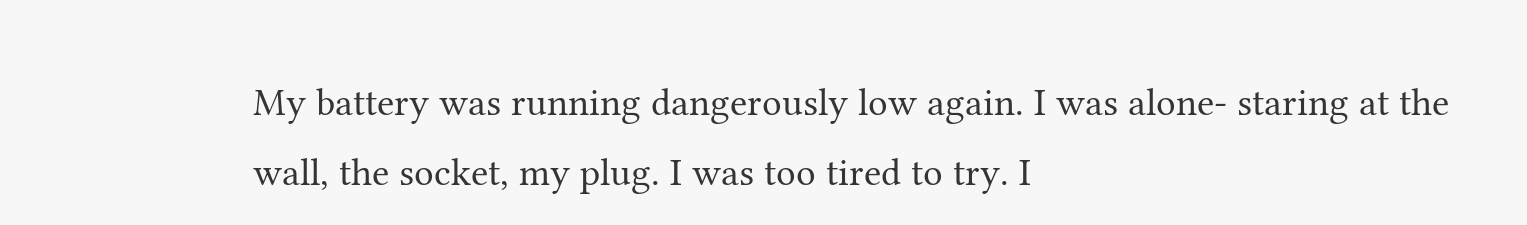My battery was running dangerously low again. I was alone- staring at the wall, the socket, my plug. I was too tired to try. I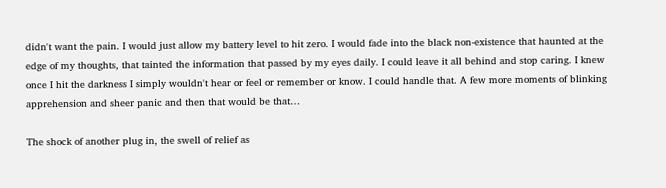didn't want the pain. I would just allow my battery level to hit zero. I would fade into the black non-existence that haunted at the edge of my thoughts, that tainted the information that passed by my eyes daily. I could leave it all behind and stop caring. I knew once I hit the darkness I simply wouldn't hear or feel or remember or know. I could handle that. A few more moments of blinking apprehension and sheer panic and then that would be that…

The shock of another plug in, the swell of relief as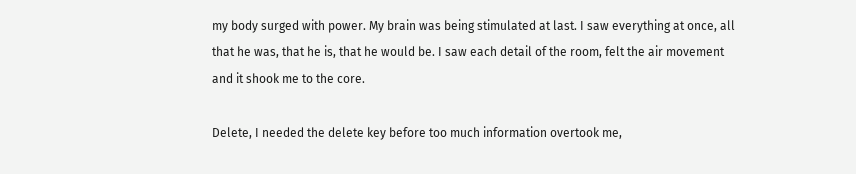my body surged with power. My brain was being stimulated at last. I saw everything at once, all that he was, that he is, that he would be. I saw each detail of the room, felt the air movement and it shook me to the core.

Delete, I needed the delete key before too much information overtook me,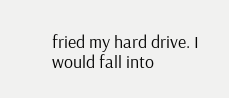fried my hard drive. I would fall into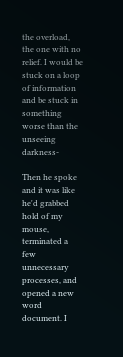the overload, the one with no relief. I would be stuck on a loop of information and be stuck in something worse than the unseeing darkness-

Then he spoke and it was like he'd grabbed hold of my mouse, terminated a few unnecessary processes, and opened a new word document. I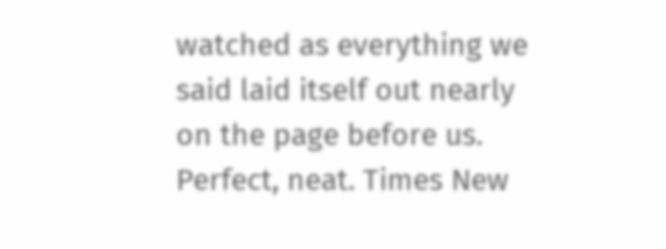watched as everything we said laid itself out nearly on the page before us. Perfect, neat. Times New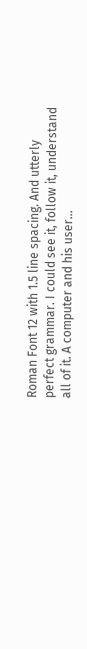Roman Font 12 with 1.5 line spacing. And utterly perfect grammar. I could see it, follow it, understand all of it. A computer and his user…